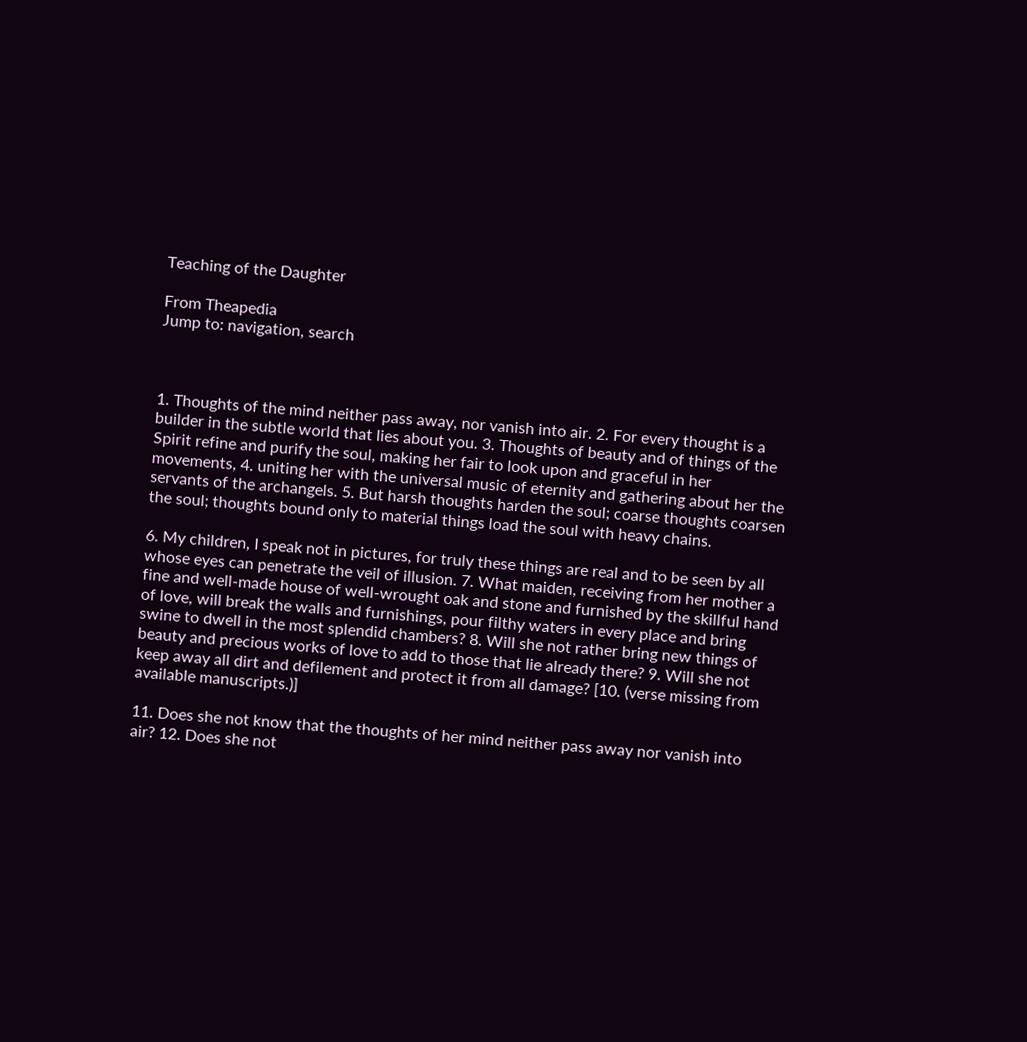Teaching of the Daughter

From Theapedia
Jump to: navigation, search



1. Thoughts of the mind neither pass away, nor vanish into air. 2. For every thought is a builder in the subtle world that lies about you. 3. Thoughts of beauty and of things of the Spirit refine and purify the soul, making her fair to look upon and graceful in her movements, 4. uniting her with the universal music of eternity and gathering about her the servants of the archangels. 5. But harsh thoughts harden the soul; coarse thoughts coarsen the soul; thoughts bound only to material things load the soul with heavy chains.

6. My children, I speak not in pictures, for truly these things are real and to be seen by all whose eyes can penetrate the veil of illusion. 7. What maiden, receiving from her mother a fine and well-made house of well-wrought oak and stone and furnished by the skillful hand of love, will break the walls and furnishings, pour filthy waters in every place and bring swine to dwell in the most splendid chambers? 8. Will she not rather bring new things of beauty and precious works of love to add to those that lie already there? 9. Will she not keep away all dirt and defilement and protect it from all damage? [10. (verse missing from available manuscripts.)]

11. Does she not know that the thoughts of her mind neither pass away nor vanish into air? 12. Does she not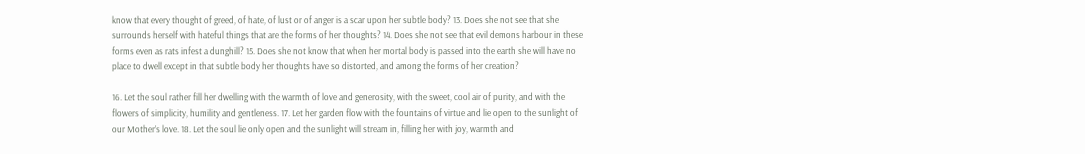know that every thought of greed, of hate, of lust or of anger is a scar upon her subtle body? 13. Does she not see that she surrounds herself with hateful things that are the forms of her thoughts? 14. Does she not see that evil demons harbour in these forms even as rats infest a dunghill? 15. Does she not know that when her mortal body is passed into the earth she will have no place to dwell except in that subtle body her thoughts have so distorted, and among the forms of her creation?

16. Let the soul rather fill her dwelling with the warmth of love and generosity, with the sweet, cool air of purity, and with the flowers of simplicity, humility and gentleness. 17. Let her garden flow with the fountains of virtue and lie open to the sunlight of our Mother’s love. 18. Let the soul lie only open and the sunlight will stream in, filling her with joy, warmth and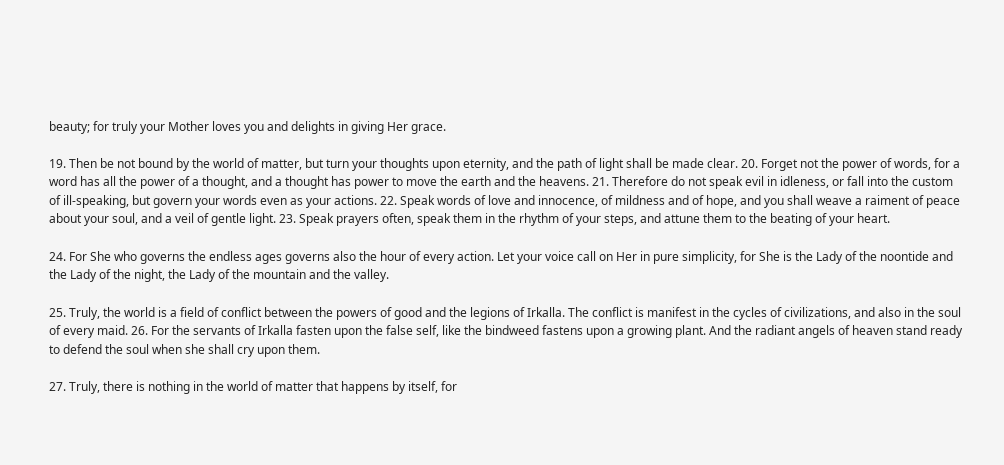beauty; for truly your Mother loves you and delights in giving Her grace.

19. Then be not bound by the world of matter, but turn your thoughts upon eternity, and the path of light shall be made clear. 20. Forget not the power of words, for a word has all the power of a thought, and a thought has power to move the earth and the heavens. 21. Therefore do not speak evil in idleness, or fall into the custom of ill-speaking, but govern your words even as your actions. 22. Speak words of love and innocence, of mildness and of hope, and you shall weave a raiment of peace about your soul, and a veil of gentle light. 23. Speak prayers often, speak them in the rhythm of your steps, and attune them to the beating of your heart.

24. For She who governs the endless ages governs also the hour of every action. Let your voice call on Her in pure simplicity, for She is the Lady of the noontide and the Lady of the night, the Lady of the mountain and the valley.

25. Truly, the world is a field of conflict between the powers of good and the legions of Irkalla. The conflict is manifest in the cycles of civilizations, and also in the soul of every maid. 26. For the servants of Irkalla fasten upon the false self, like the bindweed fastens upon a growing plant. And the radiant angels of heaven stand ready to defend the soul when she shall cry upon them.

27. Truly, there is nothing in the world of matter that happens by itself, for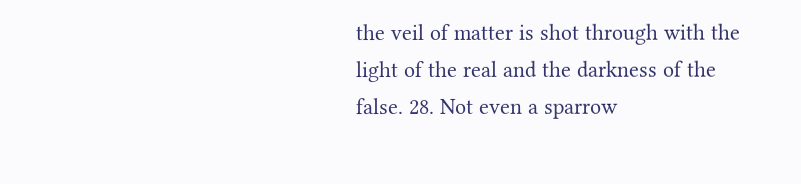the veil of matter is shot through with the light of the real and the darkness of the false. 28. Not even a sparrow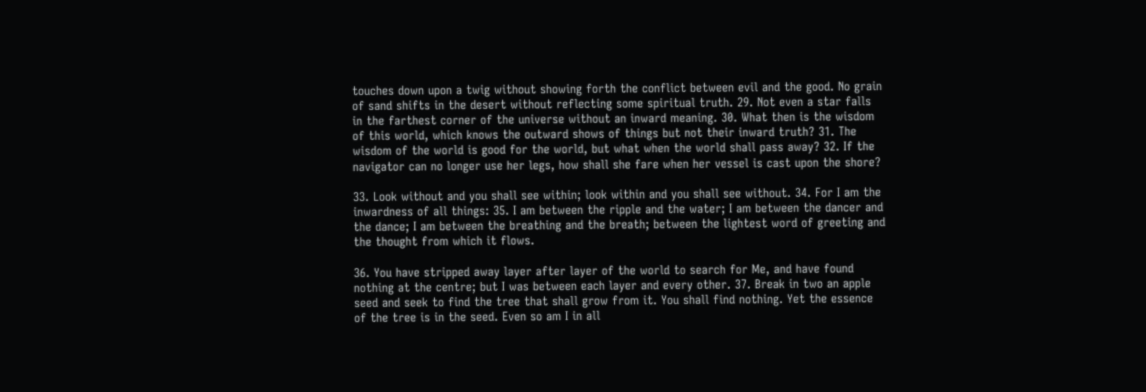touches down upon a twig without showing forth the conflict between evil and the good. No grain of sand shifts in the desert without reflecting some spiritual truth. 29. Not even a star falls in the farthest corner of the universe without an inward meaning. 30. What then is the wisdom of this world, which knows the outward shows of things but not their inward truth? 31. The wisdom of the world is good for the world, but what when the world shall pass away? 32. If the navigator can no longer use her legs, how shall she fare when her vessel is cast upon the shore?

33. Look without and you shall see within; look within and you shall see without. 34. For I am the inwardness of all things: 35. I am between the ripple and the water; I am between the dancer and the dance; I am between the breathing and the breath; between the lightest word of greeting and the thought from which it flows.

36. You have stripped away layer after layer of the world to search for Me, and have found nothing at the centre; but I was between each layer and every other. 37. Break in two an apple seed and seek to find the tree that shall grow from it. You shall find nothing. Yet the essence of the tree is in the seed. Even so am I in all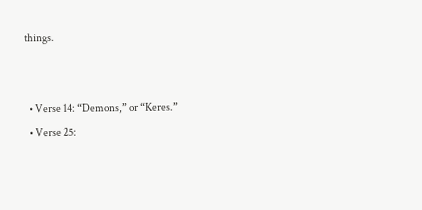things.


  • Verse 14: “Demons,” or “Keres.”
  • Verse 25: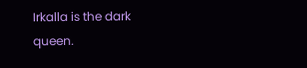Irkalla is the dark queen.